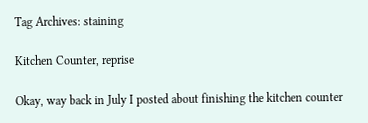Tag Archives: staining

Kitchen Counter, reprise

Okay, way back in July I posted about finishing the kitchen counter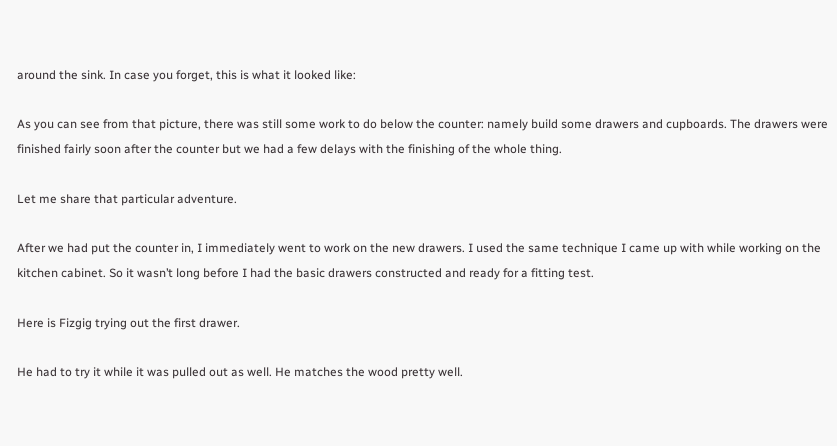around the sink. In case you forget, this is what it looked like:

As you can see from that picture, there was still some work to do below the counter: namely build some drawers and cupboards. The drawers were finished fairly soon after the counter but we had a few delays with the finishing of the whole thing.

Let me share that particular adventure.

After we had put the counter in, I immediately went to work on the new drawers. I used the same technique I came up with while working on the kitchen cabinet. So it wasn’t long before I had the basic drawers constructed and ready for a fitting test.

Here is Fizgig trying out the first drawer.

He had to try it while it was pulled out as well. He matches the wood pretty well.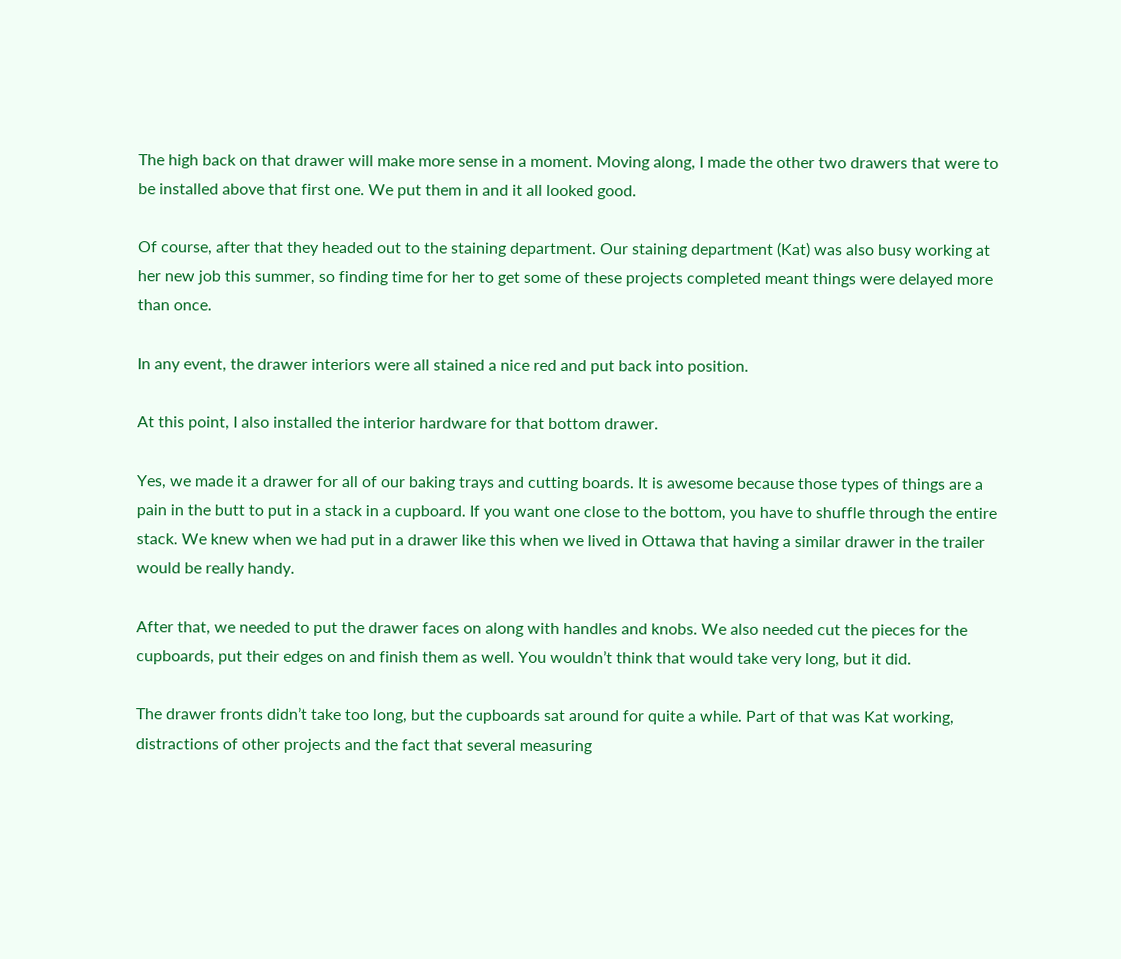The high back on that drawer will make more sense in a moment. Moving along, I made the other two drawers that were to be installed above that first one. We put them in and it all looked good.

Of course, after that they headed out to the staining department. Our staining department (Kat) was also busy working at her new job this summer, so finding time for her to get some of these projects completed meant things were delayed more than once.

In any event, the drawer interiors were all stained a nice red and put back into position.

At this point, I also installed the interior hardware for that bottom drawer.

Yes, we made it a drawer for all of our baking trays and cutting boards. It is awesome because those types of things are a pain in the butt to put in a stack in a cupboard. If you want one close to the bottom, you have to shuffle through the entire stack. We knew when we had put in a drawer like this when we lived in Ottawa that having a similar drawer in the trailer would be really handy.

After that, we needed to put the drawer faces on along with handles and knobs. We also needed cut the pieces for the cupboards, put their edges on and finish them as well. You wouldn’t think that would take very long, but it did.

The drawer fronts didn’t take too long, but the cupboards sat around for quite a while. Part of that was Kat working, distractions of other projects and the fact that several measuring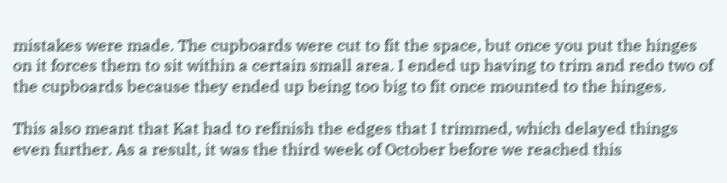mistakes were made. The cupboards were cut to fit the space, but once you put the hinges on it forces them to sit within a certain small area. I ended up having to trim and redo two of the cupboards because they ended up being too big to fit once mounted to the hinges.

This also meant that Kat had to refinish the edges that I trimmed, which delayed things even further. As a result, it was the third week of October before we reached this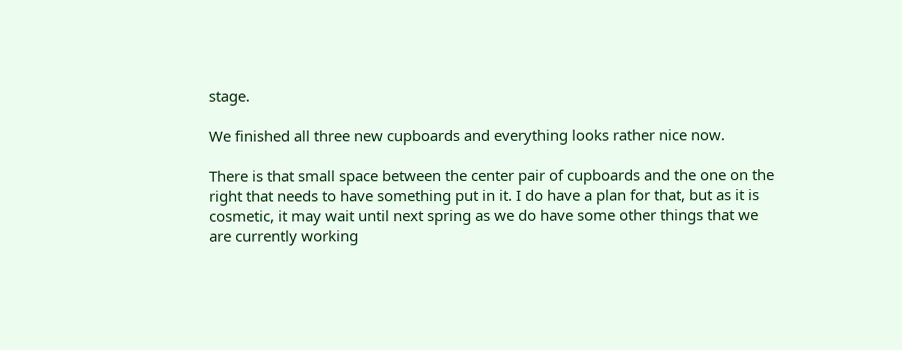stage.

We finished all three new cupboards and everything looks rather nice now.

There is that small space between the center pair of cupboards and the one on the right that needs to have something put in it. I do have a plan for that, but as it is cosmetic, it may wait until next spring as we do have some other things that we are currently working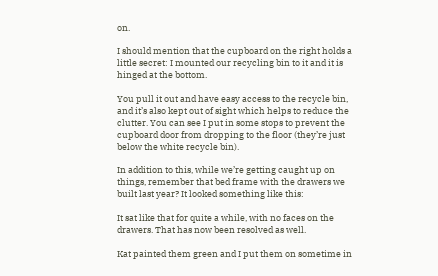on.

I should mention that the cupboard on the right holds a little secret: I mounted our recycling bin to it and it is hinged at the bottom.

You pull it out and have easy access to the recycle bin, and it’s also kept out of sight which helps to reduce the clutter. You can see I put in some stops to prevent the cupboard door from dropping to the floor (they’re just below the white recycle bin).

In addition to this, while we’re getting caught up on things, remember that bed frame with the drawers we built last year? It looked something like this:

It sat like that for quite a while, with no faces on the drawers. That has now been resolved as well.

Kat painted them green and I put them on sometime in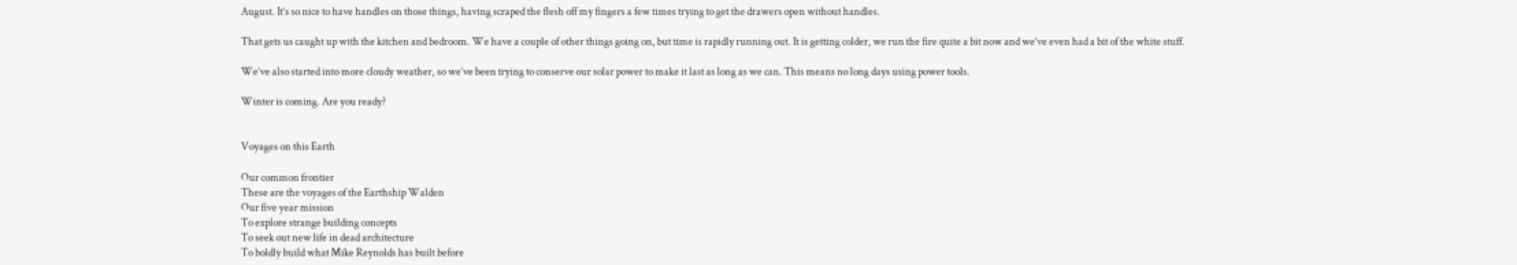August. It’s so nice to have handles on those things, having scraped the flesh off my fingers a few times trying to get the drawers open without handles.

That gets us caught up with the kitchen and bedroom. We have a couple of other things going on, but time is rapidly running out. It is getting colder, we run the fire quite a bit now and we’ve even had a bit of the white stuff.

We’ve also started into more cloudy weather, so we’ve been trying to conserve our solar power to make it last as long as we can. This means no long days using power tools.

Winter is coming. Are you ready?


Voyages on this Earth

Our common frontier
These are the voyages of the Earthship Walden
Our five year mission
To explore strange building concepts
To seek out new life in dead architecture
To boldly build what Mike Reynolds has built before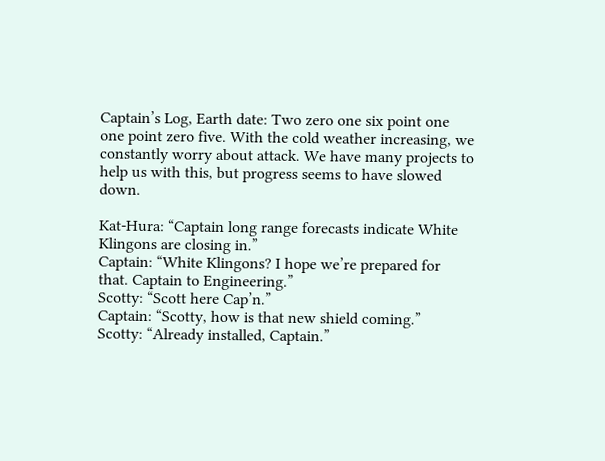Captain’s Log, Earth date: Two zero one six point one one point zero five. With the cold weather increasing, we constantly worry about attack. We have many projects to help us with this, but progress seems to have slowed down.

Kat-Hura: “Captain long range forecasts indicate White Klingons are closing in.”
Captain: “White Klingons? I hope we’re prepared for that. Captain to Engineering.”
Scotty: “Scott here Cap’n.”
Captain: “Scotty, how is that new shield coming.”
Scotty: “Already installed, Captain.”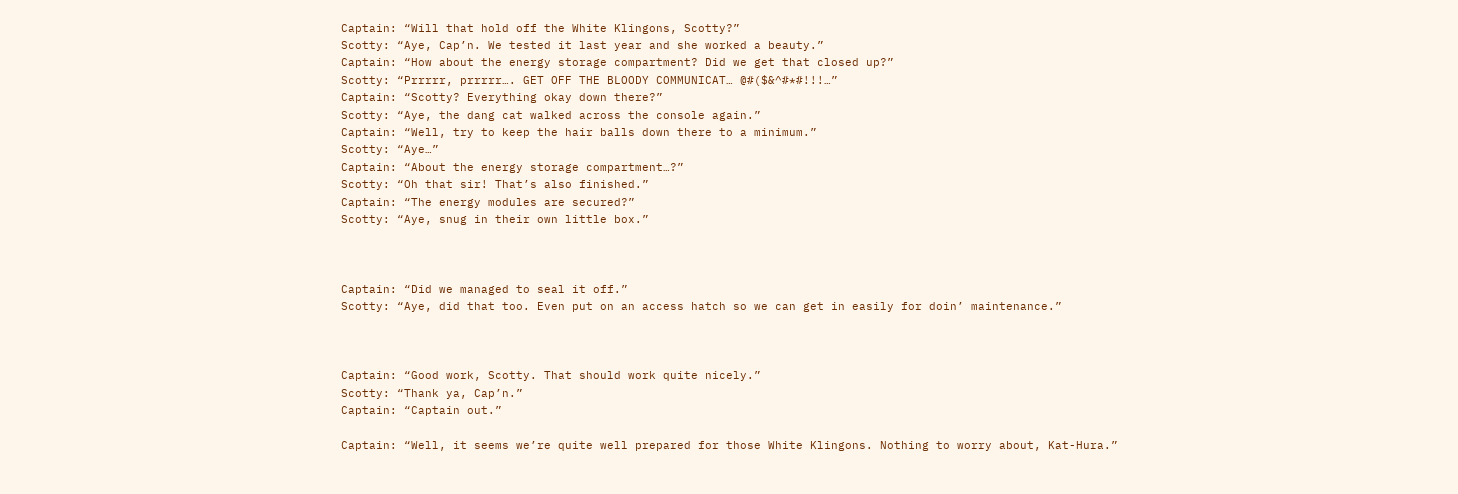Captain: “Will that hold off the White Klingons, Scotty?”
Scotty: “Aye, Cap’n. We tested it last year and she worked a beauty.”
Captain: “How about the energy storage compartment? Did we get that closed up?”
Scotty: “Prrrrr, prrrrr…. GET OFF THE BLOODY COMMUNICAT… @#($&^#*#!!!…”
Captain: “Scotty? Everything okay down there?”
Scotty: “Aye, the dang cat walked across the console again.”
Captain: “Well, try to keep the hair balls down there to a minimum.”
Scotty: “Aye…”
Captain: “About the energy storage compartment…?”
Scotty: “Oh that sir! That’s also finished.”
Captain: “The energy modules are secured?”
Scotty: “Aye, snug in their own little box.”



Captain: “Did we managed to seal it off.”
Scotty: “Aye, did that too. Even put on an access hatch so we can get in easily for doin’ maintenance.”



Captain: “Good work, Scotty. That should work quite nicely.”
Scotty: “Thank ya, Cap’n.”
Captain: “Captain out.”

Captain: “Well, it seems we’re quite well prepared for those White Klingons. Nothing to worry about, Kat-Hura.”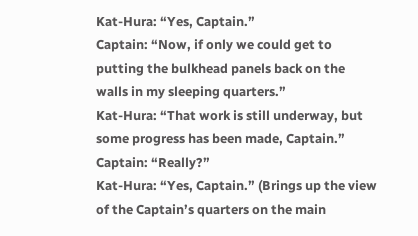Kat-Hura: “Yes, Captain.”
Captain: “Now, if only we could get to putting the bulkhead panels back on the walls in my sleeping quarters.”
Kat-Hura: “That work is still underway, but some progress has been made, Captain.”
Captain: “Really?”
Kat-Hura: “Yes, Captain.” (Brings up the view of the Captain’s quarters on the main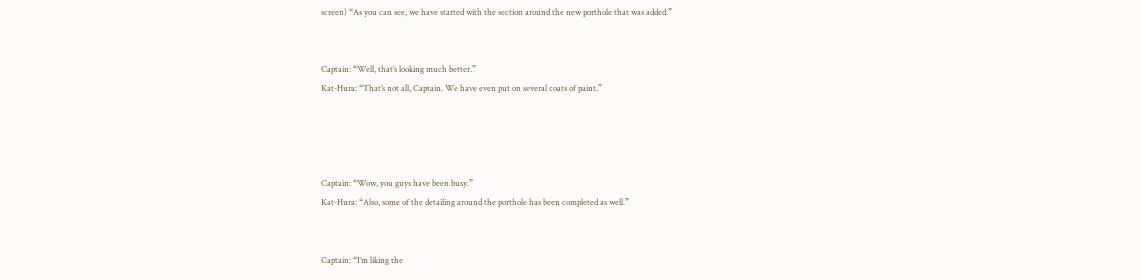screen) “As you can see, we have started with the section around the new porthole that was added.”


Captain: “Well, that’s looking much better.”
Kat-Hura: “That’s not all, Captain. We have even put on several coats of paint.”




Captain: “Wow, you guys have been busy.”
Kat-Hura: “Also, some of the detailing around the porthole has been completed as well.”


Captain: “I’m liking the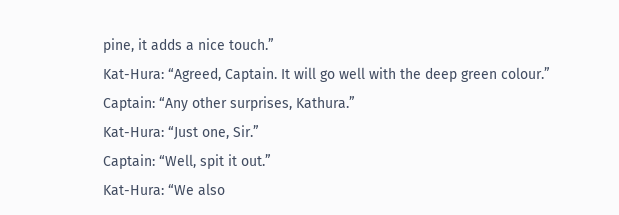pine, it adds a nice touch.”
Kat-Hura: “Agreed, Captain. It will go well with the deep green colour.”
Captain: “Any other surprises, Kathura.”
Kat-Hura: “Just one, Sir.”
Captain: “Well, spit it out.”
Kat-Hura: “We also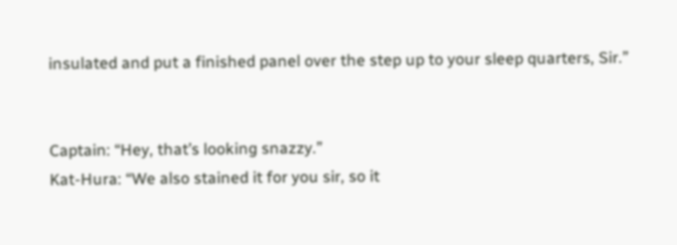insulated and put a finished panel over the step up to your sleep quarters, Sir.”


Captain: “Hey, that’s looking snazzy.”
Kat-Hura: “We also stained it for you sir, so it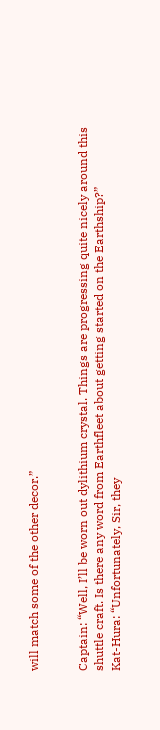will match some of the other decor.”


Captain: “Well, I’ll be worn out dylithium crystal. Things are progressing quite nicely around this shuttle craft. Is there any word from Earthfleet about getting started on the Earthship?”
Kat-Hura: “Unfortunately, Sir, they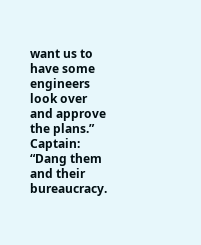want us to have some engineers look over and approve the plans.”
Captain: “Dang them and their bureaucracy.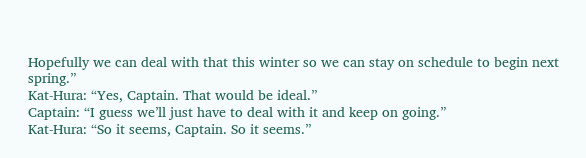Hopefully we can deal with that this winter so we can stay on schedule to begin next spring.”
Kat-Hura: “Yes, Captain. That would be ideal.”
Captain: “I guess we’ll just have to deal with it and keep on going.”
Kat-Hura: “So it seems, Captain. So it seems.”